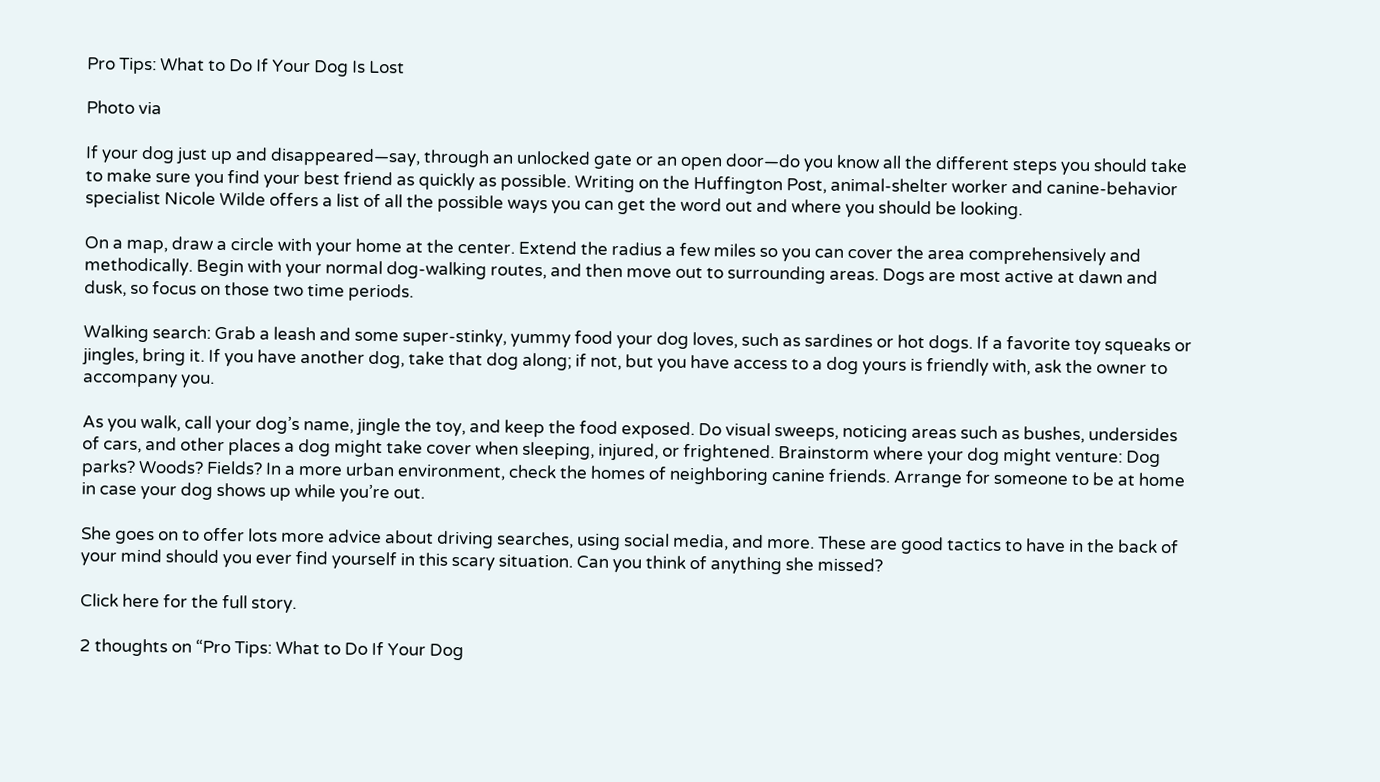Pro Tips: What to Do If Your Dog Is Lost

Photo via

If your dog just up and disappeared—say, through an unlocked gate or an open door—do you know all the different steps you should take to make sure you find your best friend as quickly as possible. Writing on the Huffington Post, animal-shelter worker and canine-behavior specialist Nicole Wilde offers a list of all the possible ways you can get the word out and where you should be looking.

On a map, draw a circle with your home at the center. Extend the radius a few miles so you can cover the area comprehensively and methodically. Begin with your normal dog-walking routes, and then move out to surrounding areas. Dogs are most active at dawn and dusk, so focus on those two time periods.

Walking search: Grab a leash and some super-stinky, yummy food your dog loves, such as sardines or hot dogs. If a favorite toy squeaks or jingles, bring it. If you have another dog, take that dog along; if not, but you have access to a dog yours is friendly with, ask the owner to accompany you.

As you walk, call your dog’s name, jingle the toy, and keep the food exposed. Do visual sweeps, noticing areas such as bushes, undersides of cars, and other places a dog might take cover when sleeping, injured, or frightened. Brainstorm where your dog might venture: Dog parks? Woods? Fields? In a more urban environment, check the homes of neighboring canine friends. Arrange for someone to be at home in case your dog shows up while you’re out.

She goes on to offer lots more advice about driving searches, using social media, and more. These are good tactics to have in the back of your mind should you ever find yourself in this scary situation. Can you think of anything she missed?

Click here for the full story.

2 thoughts on “Pro Tips: What to Do If Your Dog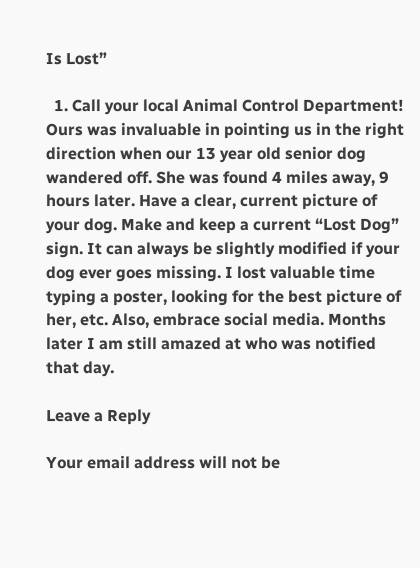Is Lost”

  1. Call your local Animal Control Department! Ours was invaluable in pointing us in the right direction when our 13 year old senior dog wandered off. She was found 4 miles away, 9 hours later. Have a clear, current picture of your dog. Make and keep a current “Lost Dog” sign. It can always be slightly modified if your dog ever goes missing. I lost valuable time typing a poster, looking for the best picture of her, etc. Also, embrace social media. Months later I am still amazed at who was notified that day.

Leave a Reply

Your email address will not be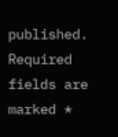published. Required fields are marked *